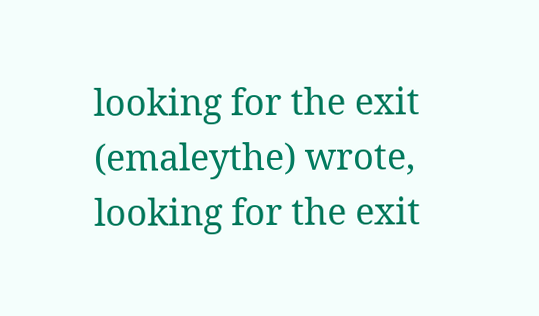looking for the exit (emaleythe) wrote,
looking for the exit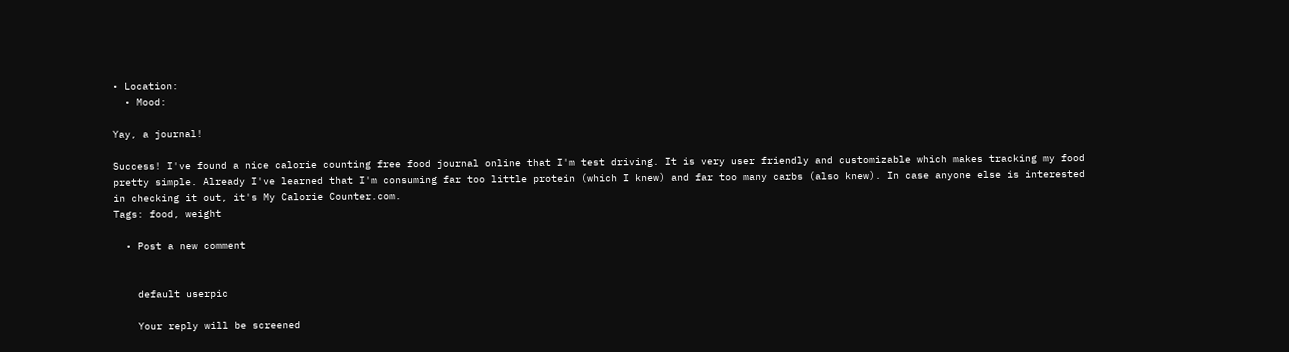• Location:
  • Mood:

Yay, a journal!

Success! I've found a nice calorie counting free food journal online that I'm test driving. It is very user friendly and customizable which makes tracking my food pretty simple. Already I've learned that I'm consuming far too little protein (which I knew) and far too many carbs (also knew). In case anyone else is interested in checking it out, it's My Calorie Counter.com.
Tags: food, weight

  • Post a new comment


    default userpic

    Your reply will be screened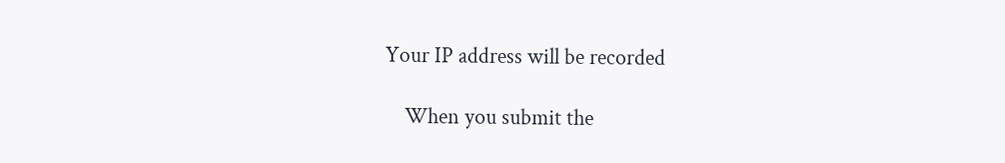Your IP address will be recorded

    When you submit the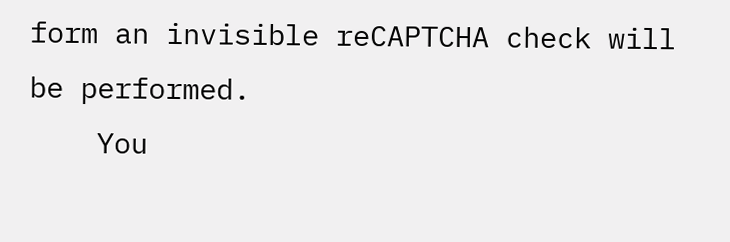form an invisible reCAPTCHA check will be performed.
    You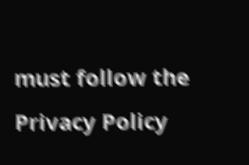must follow the Privacy Policy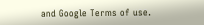and Google Terms of use.